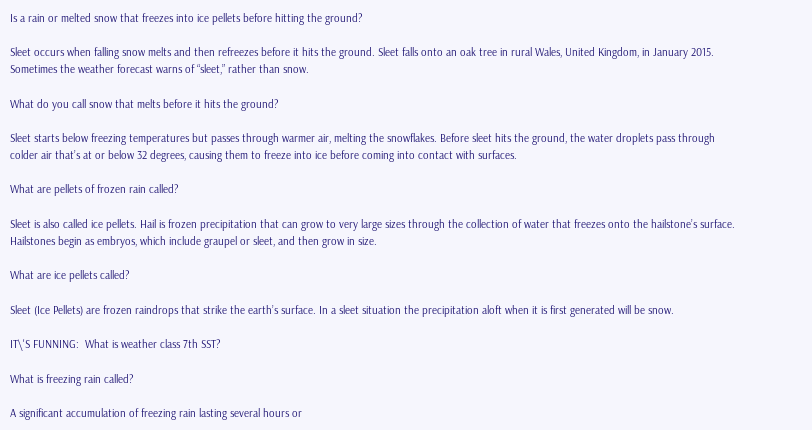Is a rain or melted snow that freezes into ice pellets before hitting the ground?

Sleet occurs when falling snow melts and then refreezes before it hits the ground. Sleet falls onto an oak tree in rural Wales, United Kingdom, in January 2015. Sometimes the weather forecast warns of “sleet,” rather than snow.

What do you call snow that melts before it hits the ground?

Sleet starts below freezing temperatures but passes through warmer air, melting the snowflakes. Before sleet hits the ground, the water droplets pass through colder air that’s at or below 32 degrees, causing them to freeze into ice before coming into contact with surfaces.

What are pellets of frozen rain called?

Sleet is also called ice pellets. Hail is frozen precipitation that can grow to very large sizes through the collection of water that freezes onto the hailstone’s surface. Hailstones begin as embryos, which include graupel or sleet, and then grow in size.

What are ice pellets called?

Sleet (Ice Pellets) are frozen raindrops that strike the earth’s surface. In a sleet situation the precipitation aloft when it is first generated will be snow.

IT\'S FUNNING:  What is weather class 7th SST?

What is freezing rain called?

A significant accumulation of freezing rain lasting several hours or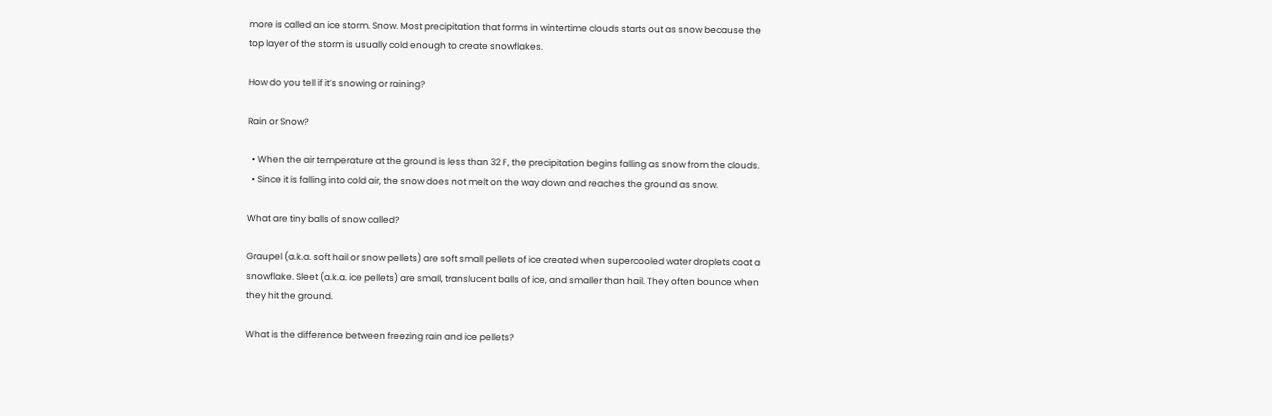more is called an ice storm. Snow. Most precipitation that forms in wintertime clouds starts out as snow because the top layer of the storm is usually cold enough to create snowflakes.

How do you tell if it’s snowing or raining?

Rain or Snow?

  • When the air temperature at the ground is less than 32 F, the precipitation begins falling as snow from the clouds.
  • Since it is falling into cold air, the snow does not melt on the way down and reaches the ground as snow.

What are tiny balls of snow called?

Graupel (a.k.a. soft hail or snow pellets) are soft small pellets of ice created when supercooled water droplets coat a snowflake. Sleet (a.k.a. ice pellets) are small, translucent balls of ice, and smaller than hail. They often bounce when they hit the ground.

What is the difference between freezing rain and ice pellets?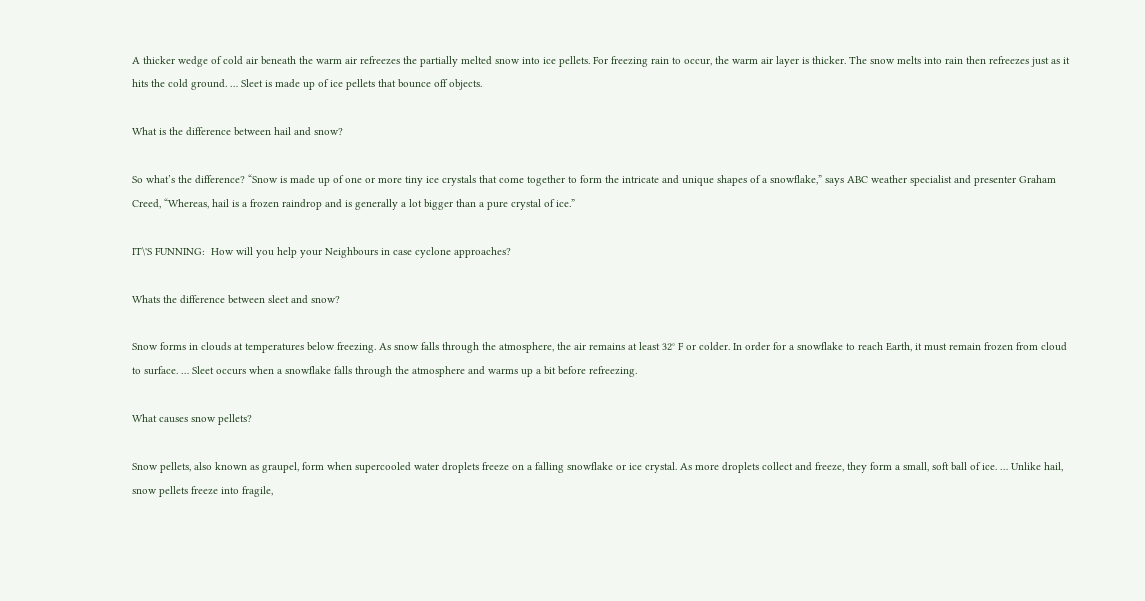A thicker wedge of cold air beneath the warm air refreezes the partially melted snow into ice pellets. For freezing rain to occur, the warm air layer is thicker. The snow melts into rain then refreezes just as it hits the cold ground. … Sleet is made up of ice pellets that bounce off objects.

What is the difference between hail and snow?

So what’s the difference? “Snow is made up of one or more tiny ice crystals that come together to form the intricate and unique shapes of a snowflake,” says ABC weather specialist and presenter Graham Creed, “Whereas, hail is a frozen raindrop and is generally a lot bigger than a pure crystal of ice.”

IT\'S FUNNING:  How will you help your Neighbours in case cyclone approaches?

Whats the difference between sleet and snow?

Snow forms in clouds at temperatures below freezing. As snow falls through the atmosphere, the air remains at least 32° F or colder. In order for a snowflake to reach Earth, it must remain frozen from cloud to surface. … Sleet occurs when a snowflake falls through the atmosphere and warms up a bit before refreezing.

What causes snow pellets?

Snow pellets, also known as graupel, form when supercooled water droplets freeze on a falling snowflake or ice crystal. As more droplets collect and freeze, they form a small, soft ball of ice. … Unlike hail, snow pellets freeze into fragile,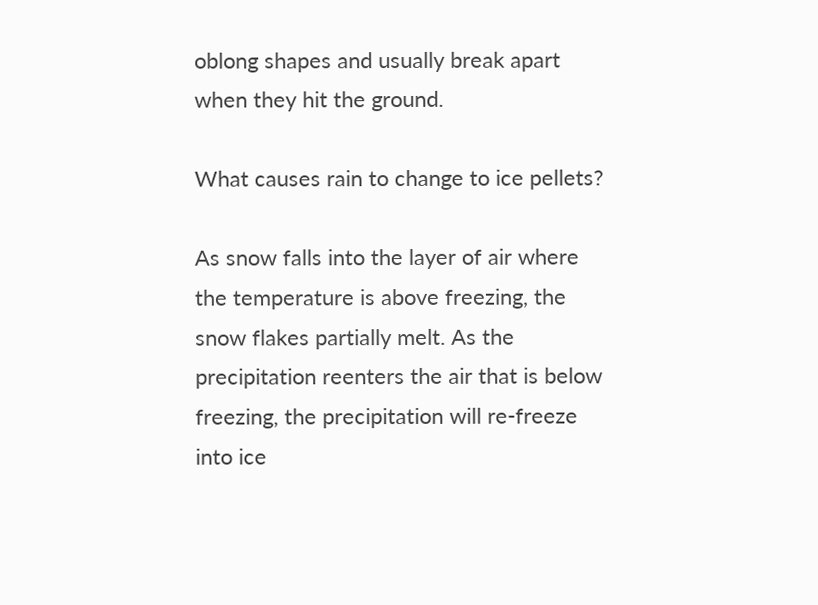oblong shapes and usually break apart when they hit the ground.

What causes rain to change to ice pellets?

As snow falls into the layer of air where the temperature is above freezing, the snow flakes partially melt. As the precipitation reenters the air that is below freezing, the precipitation will re-freeze into ice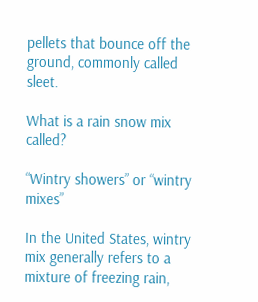pellets that bounce off the ground, commonly called sleet.

What is a rain snow mix called?

“Wintry showers” or “wintry mixes”

In the United States, wintry mix generally refers to a mixture of freezing rain,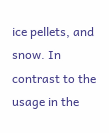ice pellets, and snow. In contrast to the usage in the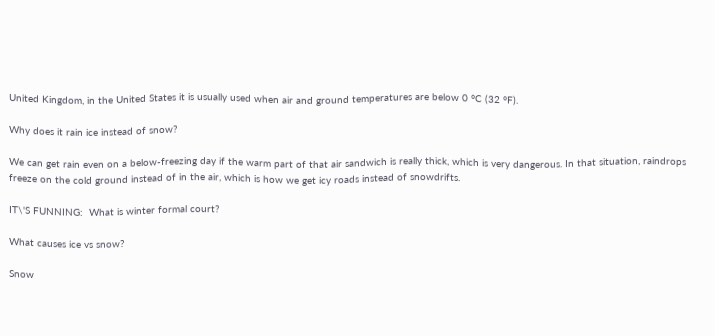United Kingdom, in the United States it is usually used when air and ground temperatures are below 0 °C (32 °F).

Why does it rain ice instead of snow?

We can get rain even on a below-freezing day if the warm part of that air sandwich is really thick, which is very dangerous. In that situation, raindrops freeze on the cold ground instead of in the air, which is how we get icy roads instead of snowdrifts.

IT\'S FUNNING:  What is winter formal court?

What causes ice vs snow?

Snow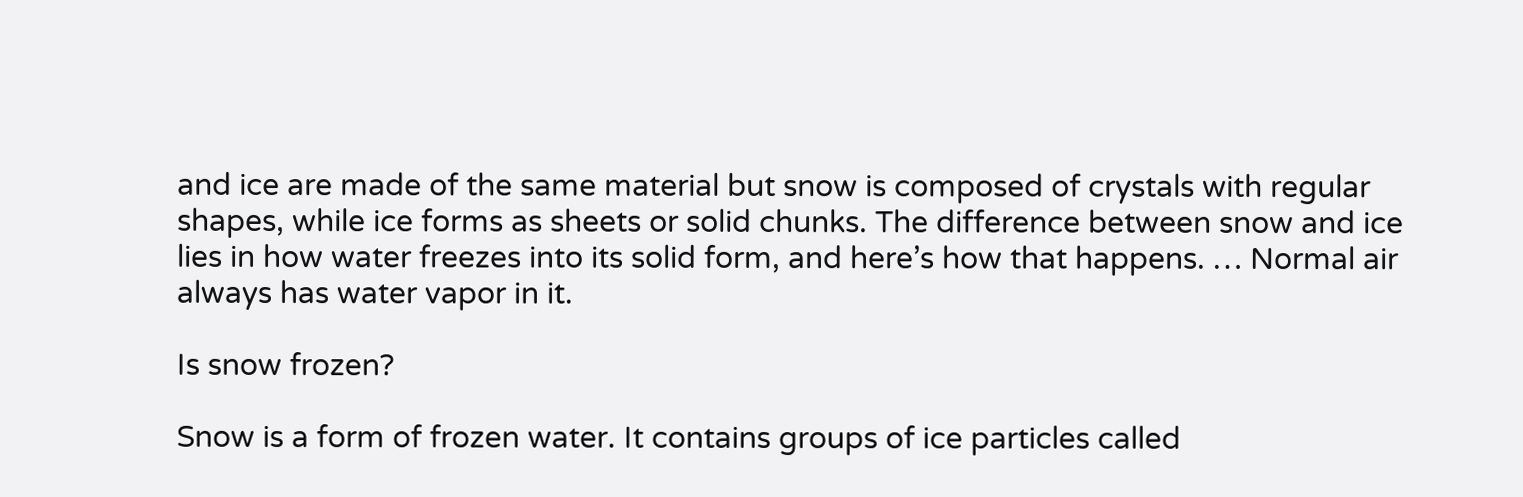and ice are made of the same material but snow is composed of crystals with regular shapes, while ice forms as sheets or solid chunks. The difference between snow and ice lies in how water freezes into its solid form, and here’s how that happens. … Normal air always has water vapor in it.

Is snow frozen?

Snow is a form of frozen water. It contains groups of ice particles called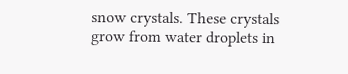snow crystals. These crystals grow from water droplets in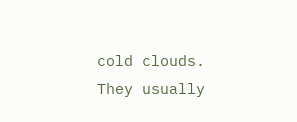cold clouds. They usually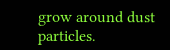grow around dust particles.